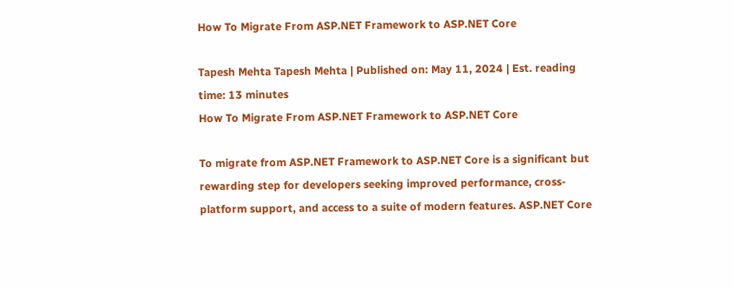How To Migrate From ASP.NET Framework to ASP.NET Core

Tapesh Mehta Tapesh Mehta | Published on: May 11, 2024 | Est. reading time: 13 minutes
How To Migrate From ASP.NET Framework to ASP.NET Core

To migrate from ASP.NET Framework to ASP.NET Core is a significant but rewarding step for developers seeking improved performance, cross-platform support, and access to a suite of modern features. ASP.NET Core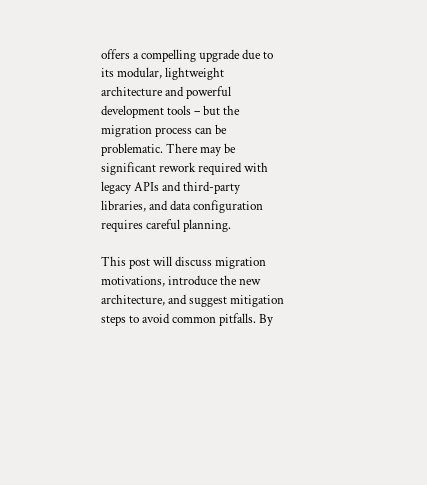offers a compelling upgrade due to its modular, lightweight architecture and powerful development tools – but the migration process can be problematic. There may be significant rework required with legacy APIs and third-party libraries, and data configuration requires careful planning.

This post will discuss migration motivations, introduce the new architecture, and suggest mitigation steps to avoid common pitfalls. By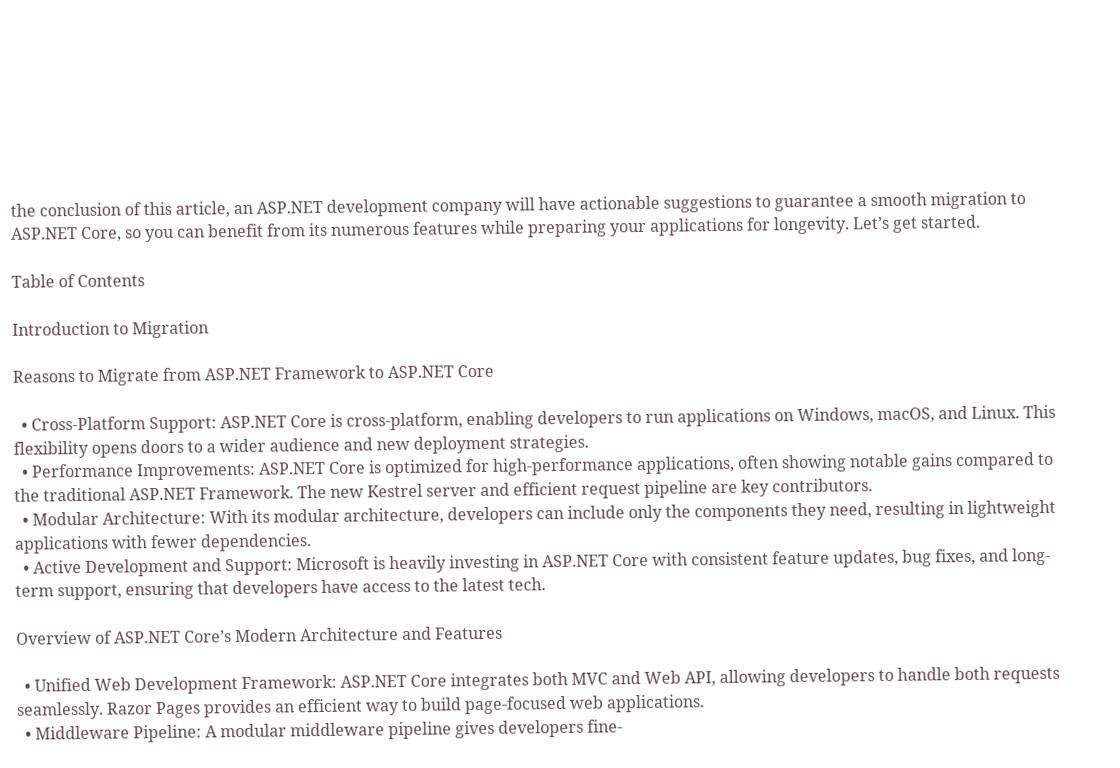the conclusion of this article, an ASP.NET development company will have actionable suggestions to guarantee a smooth migration to ASP.NET Core, so you can benefit from its numerous features while preparing your applications for longevity. Let’s get started.

Table of Contents

Introduction to Migration

Reasons to Migrate from ASP.NET Framework to ASP.NET Core

  • Cross-Platform Support: ASP.NET Core is cross-platform, enabling developers to run applications on Windows, macOS, and Linux. This flexibility opens doors to a wider audience and new deployment strategies.
  • Performance Improvements: ASP.NET Core is optimized for high-performance applications, often showing notable gains compared to the traditional ASP.NET Framework. The new Kestrel server and efficient request pipeline are key contributors.
  • Modular Architecture: With its modular architecture, developers can include only the components they need, resulting in lightweight applications with fewer dependencies.
  • Active Development and Support: Microsoft is heavily investing in ASP.NET Core with consistent feature updates, bug fixes, and long-term support, ensuring that developers have access to the latest tech.

Overview of ASP.NET Core’s Modern Architecture and Features

  • Unified Web Development Framework: ASP.NET Core integrates both MVC and Web API, allowing developers to handle both requests seamlessly. Razor Pages provides an efficient way to build page-focused web applications.
  • Middleware Pipeline: A modular middleware pipeline gives developers fine-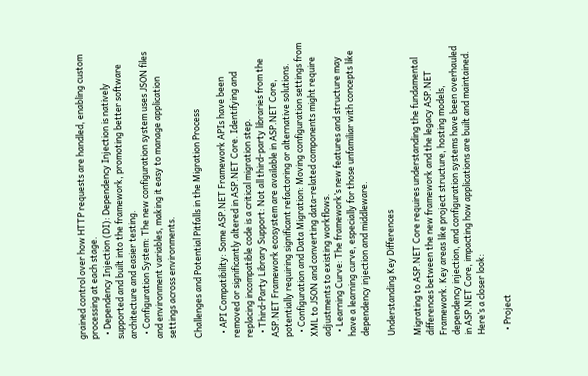grained control over how HTTP requests are handled, enabling custom processing at each stage.
  • Dependency Injection (DI): Dependency Injection is natively supported and built into the framework, promoting better software architecture and easier testing.
  • Configuration System: The new configuration system uses JSON files and environment variables, making it easy to manage application settings across environments.

Challenges and Potential Pitfalls in the Migration Process

  • API Compatibility: Some ASP.NET Framework APIs have been removed or significantly altered in ASP.NET Core. Identifying and replacing incompatible code is a critical migration step.
  • Third-Party Library Support: Not all third-party libraries from the ASP.NET Framework ecosystem are available in ASP.NET Core, potentially requiring significant refactoring or alternative solutions.
  • Configuration and Data Migration: Moving configuration settings from XML to JSON and converting data-related components might require adjustments to existing workflows.
  • Learning Curve: The framework’s new features and structure may have a learning curve, especially for those unfamiliar with concepts like dependency injection and middleware.

Understanding Key Differences

Migrating to ASP.NET Core requires understanding the fundamental differences between the new framework and the legacy ASP.NET Framework. Key areas like project structure, hosting models, dependency injection, and configuration systems have been overhauled in ASP.NET Core, impacting how applications are built and maintained. Here’s a closer look:

  • Project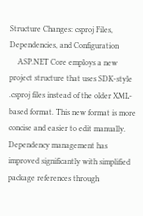Structure Changes: csproj Files, Dependencies, and Configuration
    ASP.NET Core employs a new project structure that uses SDK-style .csproj files instead of the older XML-based format. This new format is more concise and easier to edit manually. Dependency management has improved significantly with simplified package references through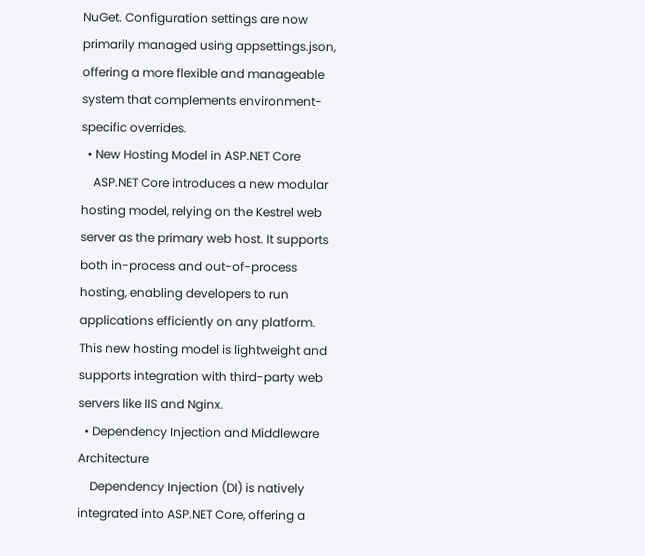NuGet. Configuration settings are now primarily managed using appsettings.json, offering a more flexible and manageable system that complements environment-specific overrides.
  • New Hosting Model in ASP.NET Core
    ASP.NET Core introduces a new modular hosting model, relying on the Kestrel web server as the primary web host. It supports both in-process and out-of-process hosting, enabling developers to run applications efficiently on any platform. This new hosting model is lightweight and supports integration with third-party web servers like IIS and Nginx.
  • Dependency Injection and Middleware Architecture
    Dependency Injection (DI) is natively integrated into ASP.NET Core, offering a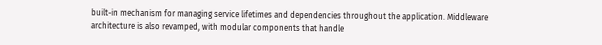built-in mechanism for managing service lifetimes and dependencies throughout the application. Middleware architecture is also revamped, with modular components that handle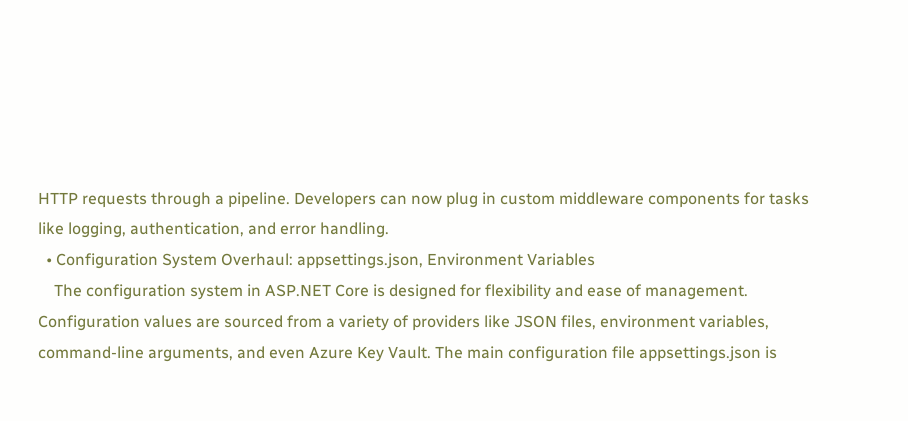HTTP requests through a pipeline. Developers can now plug in custom middleware components for tasks like logging, authentication, and error handling.
  • Configuration System Overhaul: appsettings.json, Environment Variables
    The configuration system in ASP.NET Core is designed for flexibility and ease of management. Configuration values are sourced from a variety of providers like JSON files, environment variables, command-line arguments, and even Azure Key Vault. The main configuration file appsettings.json is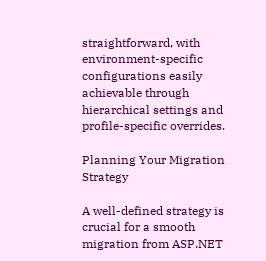straightforward, with environment-specific configurations easily achievable through hierarchical settings and profile-specific overrides.

Planning Your Migration Strategy

A well-defined strategy is crucial for a smooth migration from ASP.NET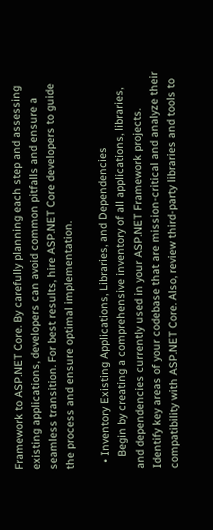Framework to ASP.NET Core. By carefully planning each step and assessing existing applications, developers can avoid common pitfalls and ensure a seamless transition. For best results, hire ASP.NET Core developers to guide the process and ensure optimal implementation.

  • Inventory Existing Applications, Libraries, and Dependencies
    Begin by creating a comprehensive inventory of all applications, libraries, and dependencies currently used in your ASP.NET Framework projects. Identify key areas of your codebase that are mission-critical and analyze their compatibility with ASP.NET Core. Also, review third-party libraries and tools to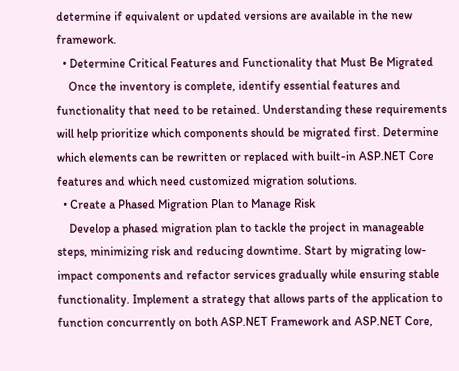determine if equivalent or updated versions are available in the new framework.
  • Determine Critical Features and Functionality that Must Be Migrated
    Once the inventory is complete, identify essential features and functionality that need to be retained. Understanding these requirements will help prioritize which components should be migrated first. Determine which elements can be rewritten or replaced with built-in ASP.NET Core features and which need customized migration solutions.
  • Create a Phased Migration Plan to Manage Risk
    Develop a phased migration plan to tackle the project in manageable steps, minimizing risk and reducing downtime. Start by migrating low-impact components and refactor services gradually while ensuring stable functionality. Implement a strategy that allows parts of the application to function concurrently on both ASP.NET Framework and ASP.NET Core,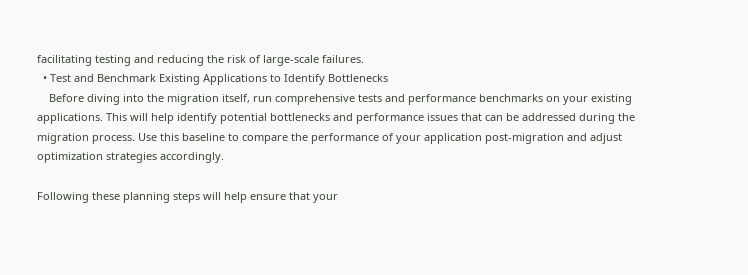facilitating testing and reducing the risk of large-scale failures.
  • Test and Benchmark Existing Applications to Identify Bottlenecks
    Before diving into the migration itself, run comprehensive tests and performance benchmarks on your existing applications. This will help identify potential bottlenecks and performance issues that can be addressed during the migration process. Use this baseline to compare the performance of your application post-migration and adjust optimization strategies accordingly.

Following these planning steps will help ensure that your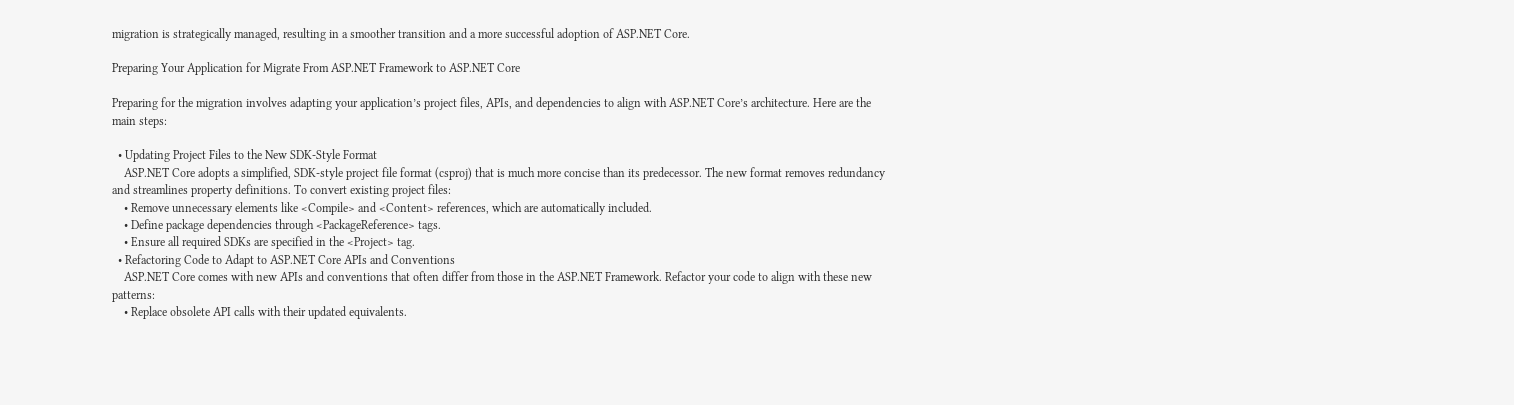migration is strategically managed, resulting in a smoother transition and a more successful adoption of ASP.NET Core.

Preparing Your Application for Migrate From ASP.NET Framework to ASP.NET Core

Preparing for the migration involves adapting your application’s project files, APIs, and dependencies to align with ASP.NET Core’s architecture. Here are the main steps:

  • Updating Project Files to the New SDK-Style Format
    ASP.NET Core adopts a simplified, SDK-style project file format (csproj) that is much more concise than its predecessor. The new format removes redundancy and streamlines property definitions. To convert existing project files:
    • Remove unnecessary elements like <Compile> and <Content> references, which are automatically included.
    • Define package dependencies through <PackageReference> tags.
    • Ensure all required SDKs are specified in the <Project> tag.
  • Refactoring Code to Adapt to ASP.NET Core APIs and Conventions
    ASP.NET Core comes with new APIs and conventions that often differ from those in the ASP.NET Framework. Refactor your code to align with these new patterns:
    • Replace obsolete API calls with their updated equivalents.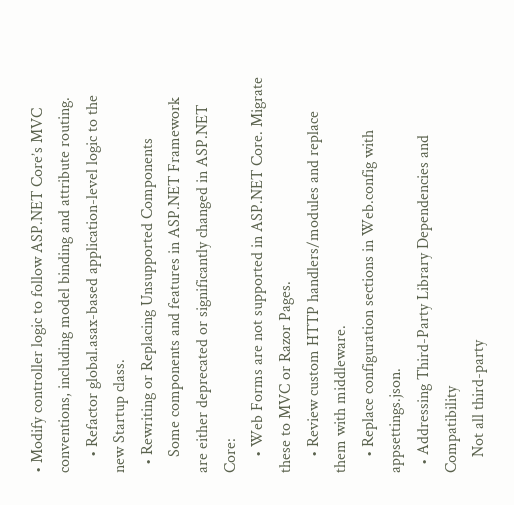• Modify controller logic to follow ASP.NET Core’s MVC conventions, including model binding and attribute routing.
    • Refactor global.asax-based application-level logic to the new Startup class.
  • Rewriting or Replacing Unsupported Components
    Some components and features in ASP.NET Framework are either deprecated or significantly changed in ASP.NET Core:
    • Web Forms are not supported in ASP.NET Core. Migrate these to MVC or Razor Pages.
    • Review custom HTTP handlers/modules and replace them with middleware.
    • Replace configuration sections in Web.config with appsettings.json.
  • Addressing Third-Party Library Dependencies and Compatibility
    Not all third-party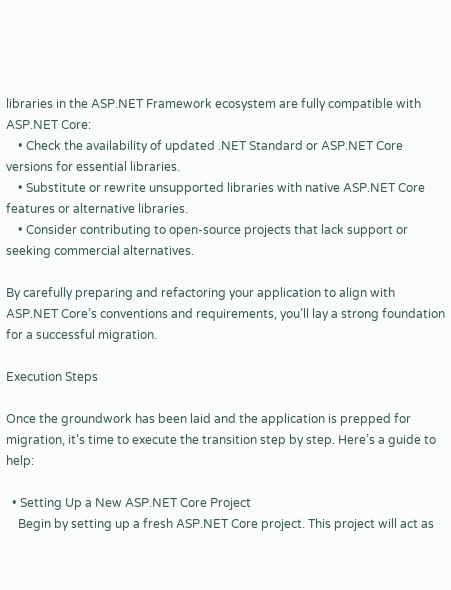libraries in the ASP.NET Framework ecosystem are fully compatible with ASP.NET Core:
    • Check the availability of updated .NET Standard or ASP.NET Core versions for essential libraries.
    • Substitute or rewrite unsupported libraries with native ASP.NET Core features or alternative libraries.
    • Consider contributing to open-source projects that lack support or seeking commercial alternatives.

By carefully preparing and refactoring your application to align with ASP.NET Core’s conventions and requirements, you’ll lay a strong foundation for a successful migration.

Execution Steps

Once the groundwork has been laid and the application is prepped for migration, it’s time to execute the transition step by step. Here’s a guide to help:

  • Setting Up a New ASP.NET Core Project
    Begin by setting up a fresh ASP.NET Core project. This project will act as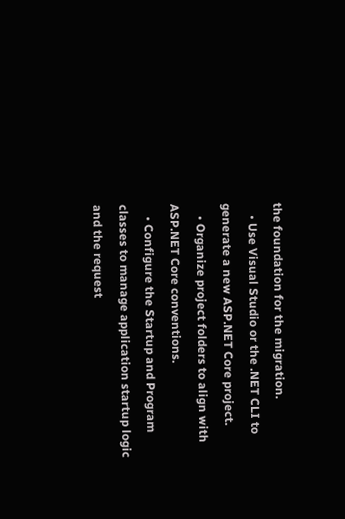the foundation for the migration.
    • Use Visual Studio or the .NET CLI to generate a new ASP.NET Core project.
    • Organize project folders to align with ASP.NET Core conventions.
    • Configure the Startup and Program classes to manage application startup logic and the request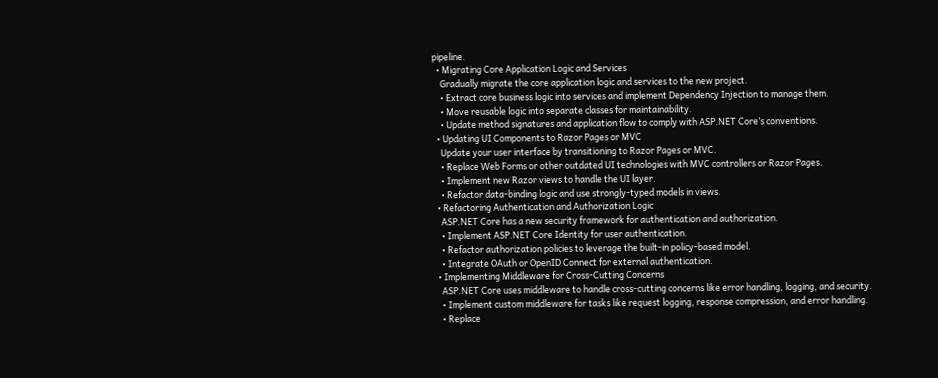pipeline.
  • Migrating Core Application Logic and Services
    Gradually migrate the core application logic and services to the new project.
    • Extract core business logic into services and implement Dependency Injection to manage them.
    • Move reusable logic into separate classes for maintainability.
    • Update method signatures and application flow to comply with ASP.NET Core’s conventions.
  • Updating UI Components to Razor Pages or MVC
    Update your user interface by transitioning to Razor Pages or MVC.
    • Replace Web Forms or other outdated UI technologies with MVC controllers or Razor Pages.
    • Implement new Razor views to handle the UI layer.
    • Refactor data-binding logic and use strongly-typed models in views.
  • Refactoring Authentication and Authorization Logic
    ASP.NET Core has a new security framework for authentication and authorization.
    • Implement ASP.NET Core Identity for user authentication.
    • Refactor authorization policies to leverage the built-in policy-based model.
    • Integrate OAuth or OpenID Connect for external authentication.
  • Implementing Middleware for Cross-Cutting Concerns
    ASP.NET Core uses middleware to handle cross-cutting concerns like error handling, logging, and security.
    • Implement custom middleware for tasks like request logging, response compression, and error handling.
    • Replace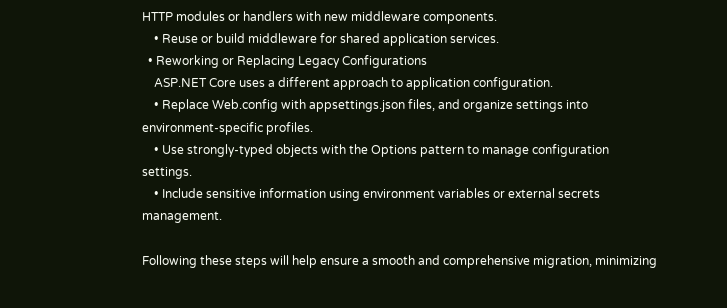HTTP modules or handlers with new middleware components.
    • Reuse or build middleware for shared application services.
  • Reworking or Replacing Legacy Configurations
    ASP.NET Core uses a different approach to application configuration.
    • Replace Web.config with appsettings.json files, and organize settings into environment-specific profiles.
    • Use strongly-typed objects with the Options pattern to manage configuration settings.
    • Include sensitive information using environment variables or external secrets management.

Following these steps will help ensure a smooth and comprehensive migration, minimizing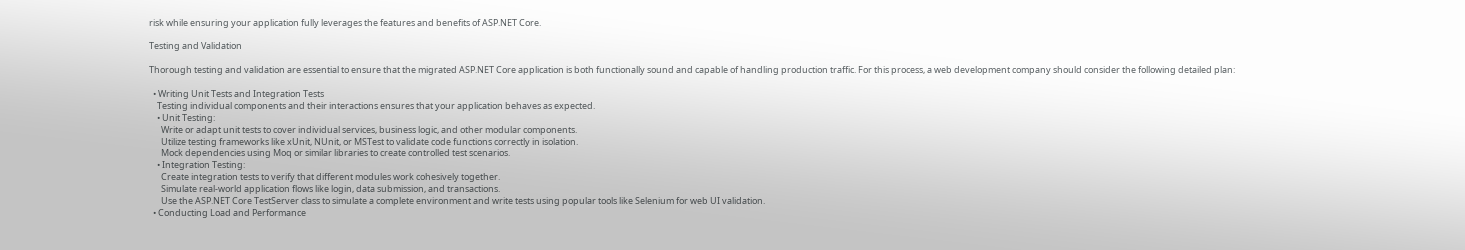risk while ensuring your application fully leverages the features and benefits of ASP.NET Core.

Testing and Validation

Thorough testing and validation are essential to ensure that the migrated ASP.NET Core application is both functionally sound and capable of handling production traffic. For this process, a web development company should consider the following detailed plan:

  • Writing Unit Tests and Integration Tests
    Testing individual components and their interactions ensures that your application behaves as expected.
    • Unit Testing:
      Write or adapt unit tests to cover individual services, business logic, and other modular components.
      Utilize testing frameworks like xUnit, NUnit, or MSTest to validate code functions correctly in isolation.
      Mock dependencies using Moq or similar libraries to create controlled test scenarios.
    • Integration Testing:
      Create integration tests to verify that different modules work cohesively together.
      Simulate real-world application flows like login, data submission, and transactions.
      Use the ASP.NET Core TestServer class to simulate a complete environment and write tests using popular tools like Selenium for web UI validation.
  • Conducting Load and Performance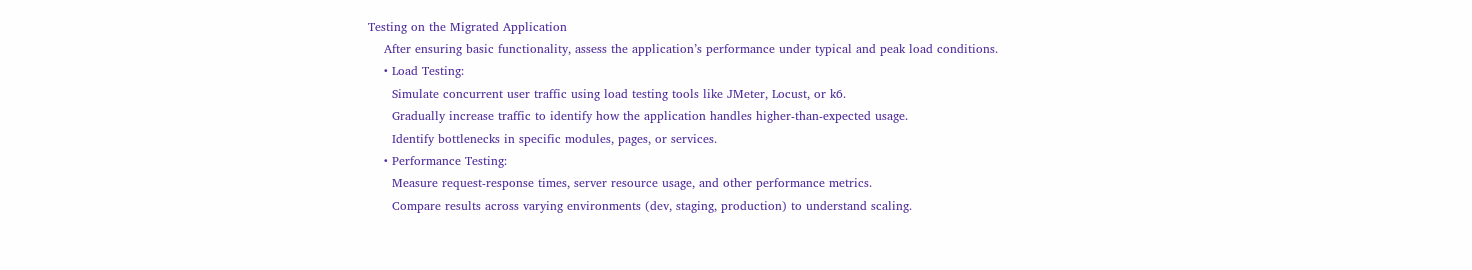Testing on the Migrated Application
    After ensuring basic functionality, assess the application’s performance under typical and peak load conditions.
    • Load Testing:
      Simulate concurrent user traffic using load testing tools like JMeter, Locust, or k6.
      Gradually increase traffic to identify how the application handles higher-than-expected usage.
      Identify bottlenecks in specific modules, pages, or services.
    • Performance Testing:
      Measure request-response times, server resource usage, and other performance metrics.
      Compare results across varying environments (dev, staging, production) to understand scaling.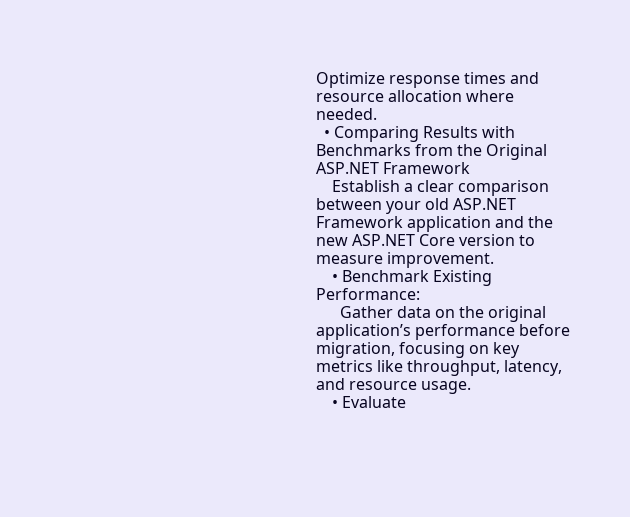Optimize response times and resource allocation where needed.
  • Comparing Results with Benchmarks from the Original ASP.NET Framework
    Establish a clear comparison between your old ASP.NET Framework application and the new ASP.NET Core version to measure improvement.
    • Benchmark Existing Performance:
      Gather data on the original application’s performance before migration, focusing on key metrics like throughput, latency, and resource usage.
    • Evaluate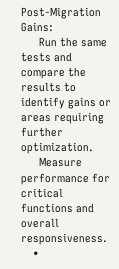Post-Migration Gains:
      Run the same tests and compare the results to identify gains or areas requiring further optimization.
      Measure performance for critical functions and overall responsiveness.
    •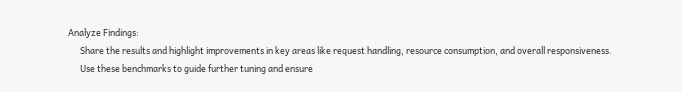Analyze Findings:
      Share the results and highlight improvements in key areas like request handling, resource consumption, and overall responsiveness.
      Use these benchmarks to guide further tuning and ensure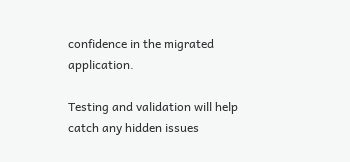confidence in the migrated application.

Testing and validation will help catch any hidden issues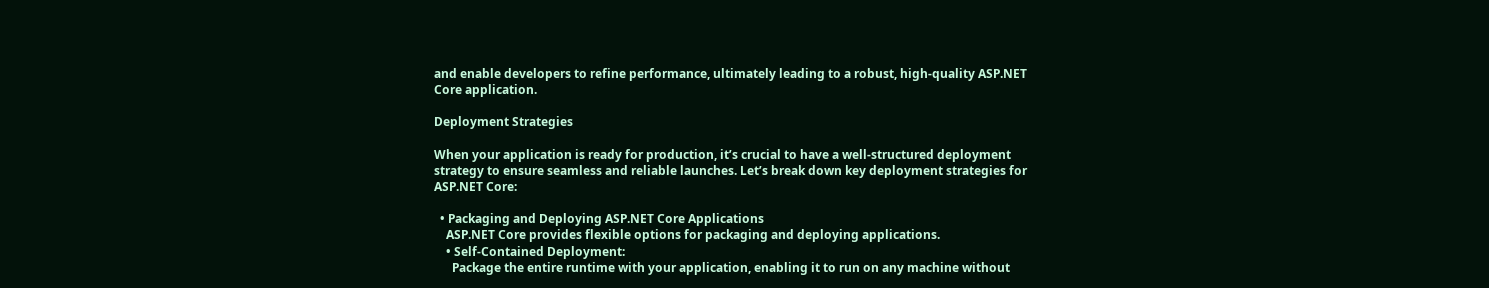and enable developers to refine performance, ultimately leading to a robust, high-quality ASP.NET Core application.

Deployment Strategies

When your application is ready for production, it’s crucial to have a well-structured deployment strategy to ensure seamless and reliable launches. Let’s break down key deployment strategies for ASP.NET Core:

  • Packaging and Deploying ASP.NET Core Applications
    ASP.NET Core provides flexible options for packaging and deploying applications.
    • Self-Contained Deployment:
      Package the entire runtime with your application, enabling it to run on any machine without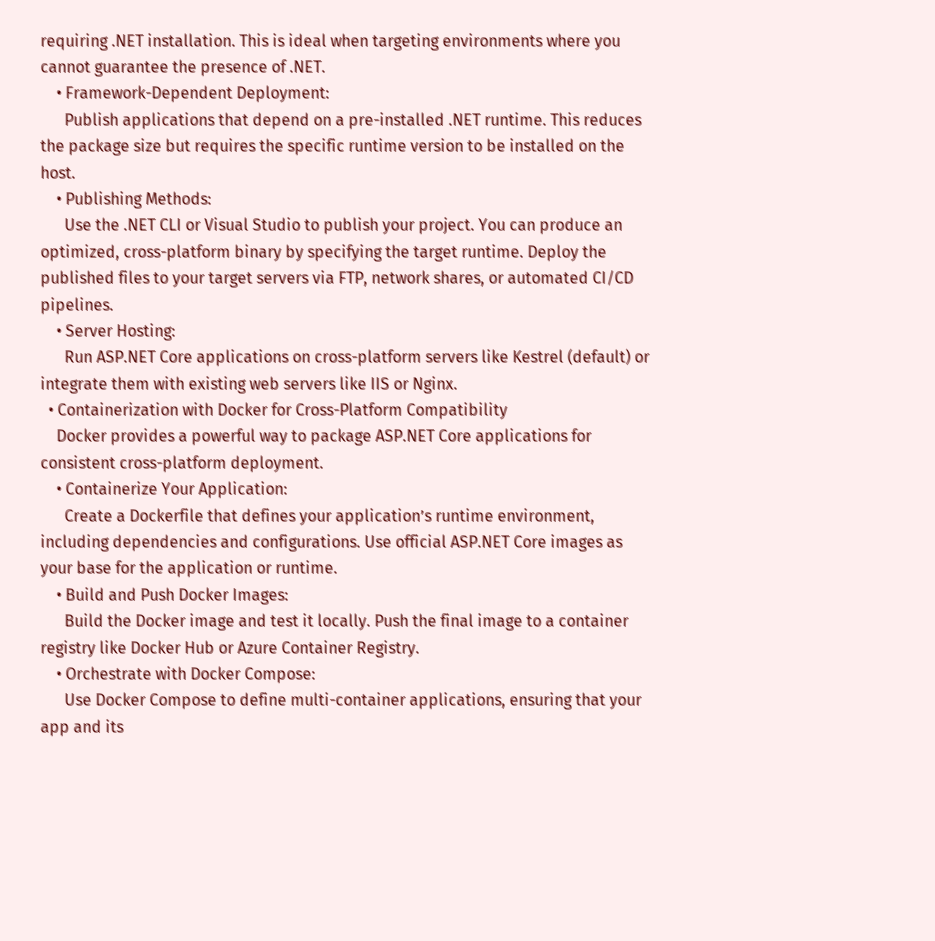requiring .NET installation. This is ideal when targeting environments where you cannot guarantee the presence of .NET.
    • Framework-Dependent Deployment:
      Publish applications that depend on a pre-installed .NET runtime. This reduces the package size but requires the specific runtime version to be installed on the host.
    • Publishing Methods:
      Use the .NET CLI or Visual Studio to publish your project. You can produce an optimized, cross-platform binary by specifying the target runtime. Deploy the published files to your target servers via FTP, network shares, or automated CI/CD pipelines.
    • Server Hosting:
      Run ASP.NET Core applications on cross-platform servers like Kestrel (default) or integrate them with existing web servers like IIS or Nginx.
  • Containerization with Docker for Cross-Platform Compatibility
    Docker provides a powerful way to package ASP.NET Core applications for consistent cross-platform deployment.
    • Containerize Your Application:
      Create a Dockerfile that defines your application’s runtime environment, including dependencies and configurations. Use official ASP.NET Core images as your base for the application or runtime.
    • Build and Push Docker Images:
      Build the Docker image and test it locally. Push the final image to a container registry like Docker Hub or Azure Container Registry.
    • Orchestrate with Docker Compose:
      Use Docker Compose to define multi-container applications, ensuring that your app and its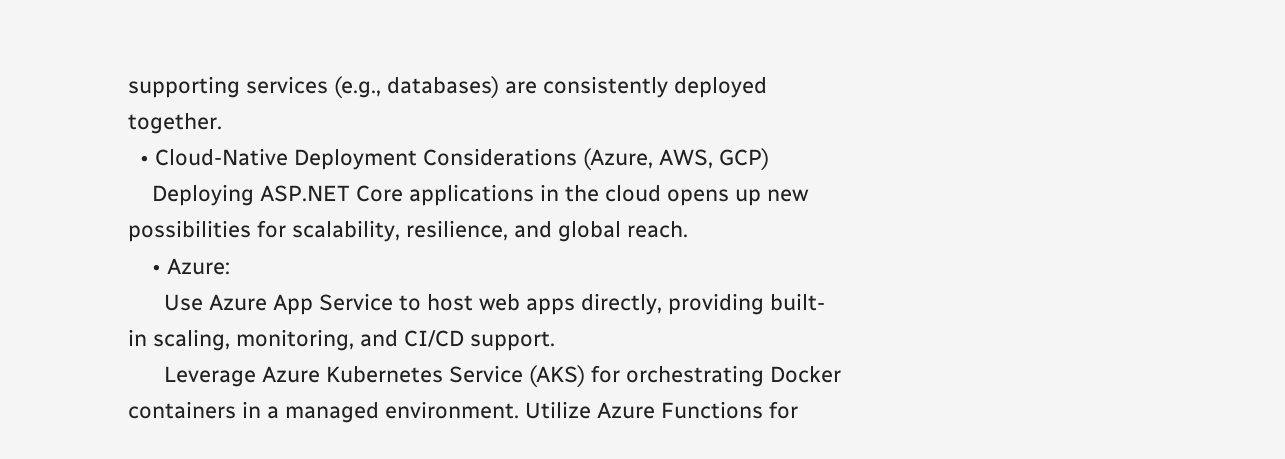supporting services (e.g., databases) are consistently deployed together.
  • Cloud-Native Deployment Considerations (Azure, AWS, GCP)
    Deploying ASP.NET Core applications in the cloud opens up new possibilities for scalability, resilience, and global reach.
    • Azure:
      Use Azure App Service to host web apps directly, providing built-in scaling, monitoring, and CI/CD support.
      Leverage Azure Kubernetes Service (AKS) for orchestrating Docker containers in a managed environment. Utilize Azure Functions for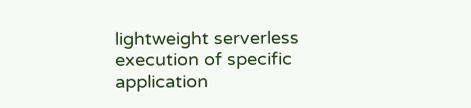lightweight serverless execution of specific application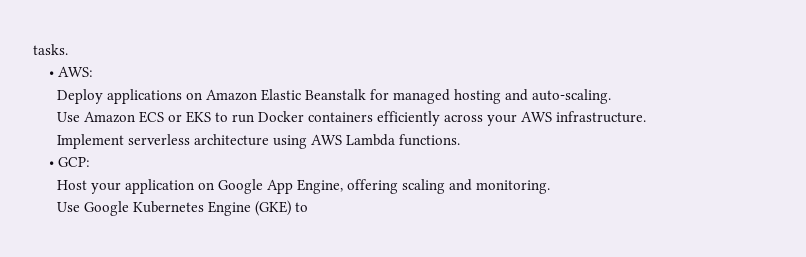tasks.
    • AWS:
      Deploy applications on Amazon Elastic Beanstalk for managed hosting and auto-scaling.
      Use Amazon ECS or EKS to run Docker containers efficiently across your AWS infrastructure.
      Implement serverless architecture using AWS Lambda functions.
    • GCP:
      Host your application on Google App Engine, offering scaling and monitoring.
      Use Google Kubernetes Engine (GKE) to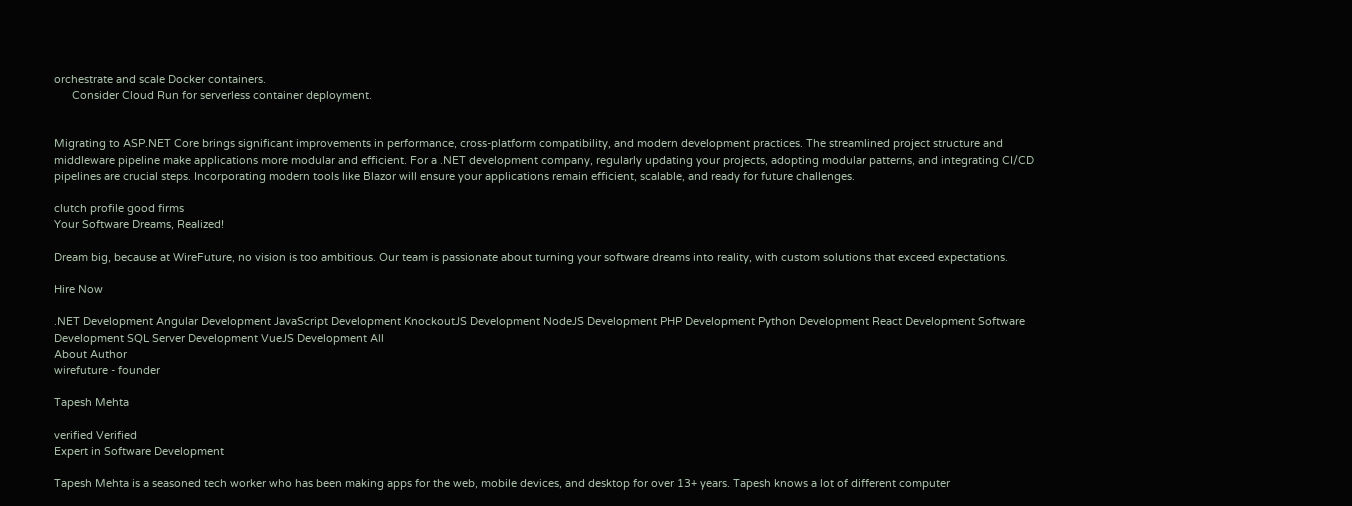orchestrate and scale Docker containers.
      Consider Cloud Run for serverless container deployment.


Migrating to ASP.NET Core brings significant improvements in performance, cross-platform compatibility, and modern development practices. The streamlined project structure and middleware pipeline make applications more modular and efficient. For a .NET development company, regularly updating your projects, adopting modular patterns, and integrating CI/CD pipelines are crucial steps. Incorporating modern tools like Blazor will ensure your applications remain efficient, scalable, and ready for future challenges.

clutch profile good firms
Your Software Dreams, Realized!

Dream big, because at WireFuture, no vision is too ambitious. Our team is passionate about turning your software dreams into reality, with custom solutions that exceed expectations.

Hire Now

.NET Development Angular Development JavaScript Development KnockoutJS Development NodeJS Development PHP Development Python Development React Development Software Development SQL Server Development VueJS Development All
About Author
wirefuture - founder

Tapesh Mehta

verified Verified
Expert in Software Development

Tapesh Mehta is a seasoned tech worker who has been making apps for the web, mobile devices, and desktop for over 13+ years. Tapesh knows a lot of different computer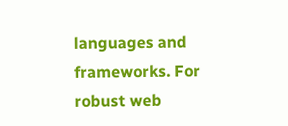languages and frameworks. For robust web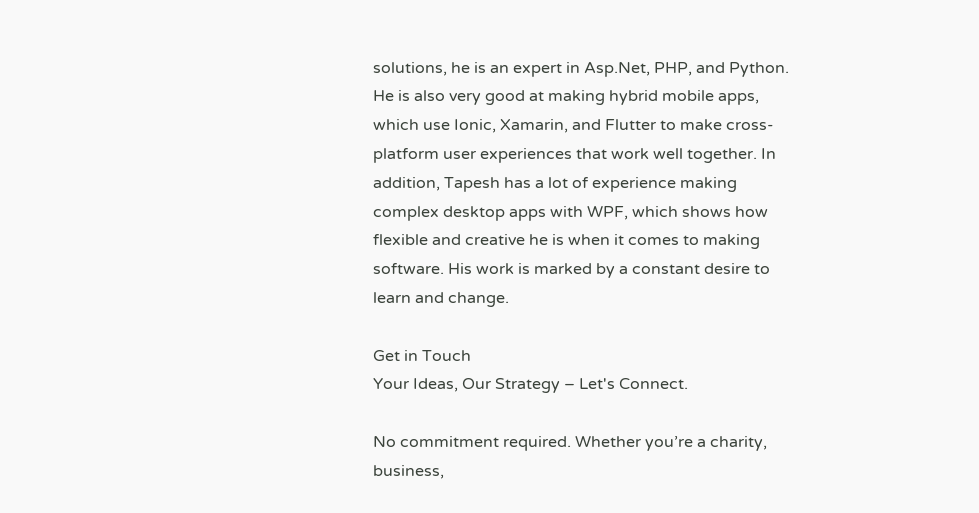solutions, he is an expert in Asp.Net, PHP, and Python. He is also very good at making hybrid mobile apps, which use Ionic, Xamarin, and Flutter to make cross-platform user experiences that work well together. In addition, Tapesh has a lot of experience making complex desktop apps with WPF, which shows how flexible and creative he is when it comes to making software. His work is marked by a constant desire to learn and change.

Get in Touch
Your Ideas, Our Strategy – Let's Connect.

No commitment required. Whether you’re a charity, business,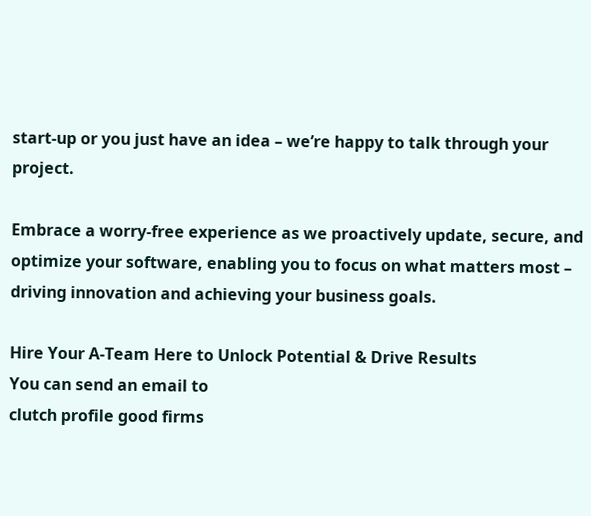start-up or you just have an idea – we’re happy to talk through your project.

Embrace a worry-free experience as we proactively update, secure, and optimize your software, enabling you to focus on what matters most – driving innovation and achieving your business goals.

Hire Your A-Team Here to Unlock Potential & Drive Results
You can send an email to
clutch profile good firms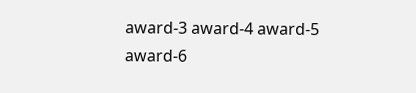award-3 award-4 award-5 award-6